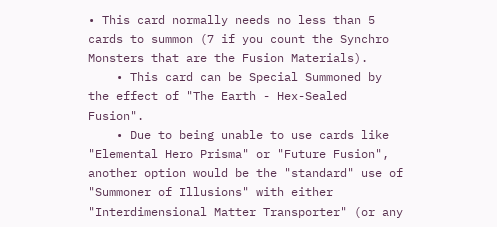• This card normally needs no less than 5 cards to summon (7 if you count the Synchro Monsters that are the Fusion Materials).
    • This card can be Special Summoned by the effect of "The Earth - Hex-Sealed Fusion".
    • Due to being unable to use cards like "Elemental Hero Prisma" or "Future Fusion", another option would be the "standard" use of "Summoner of Illusions" with either "Interdimensional Matter Transporter" (or any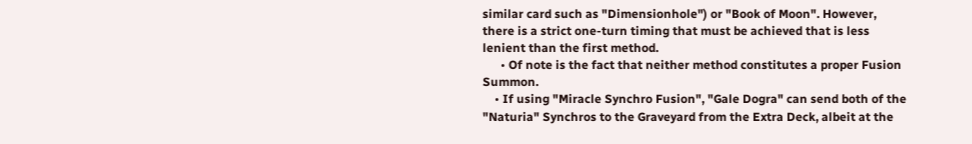similar card such as "Dimensionhole") or "Book of Moon". However, there is a strict one-turn timing that must be achieved that is less lenient than the first method.
      • Of note is the fact that neither method constitutes a proper Fusion Summon.
    • If using "Miracle Synchro Fusion", "Gale Dogra" can send both of the "Naturia" Synchros to the Graveyard from the Extra Deck, albeit at the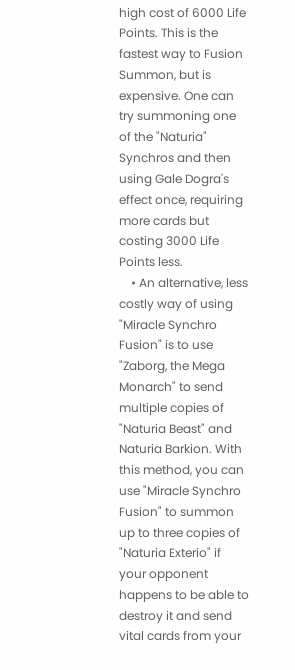high cost of 6000 Life Points. This is the fastest way to Fusion Summon, but is expensive. One can try summoning one of the "Naturia" Synchros and then using Gale Dogra's effect once, requiring more cards but costing 3000 Life Points less.
    • An alternative, less costly way of using "Miracle Synchro Fusion" is to use "Zaborg, the Mega Monarch" to send multiple copies of "Naturia Beast" and Naturia Barkion. With this method, you can use "Miracle Synchro Fusion" to summon up to three copies of "Naturia Exterio" if your opponent happens to be able to destroy it and send vital cards from your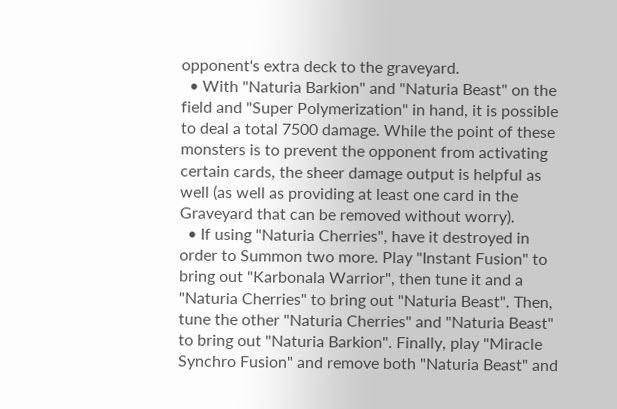opponent's extra deck to the graveyard.
  • With "Naturia Barkion" and "Naturia Beast" on the field and "Super Polymerization" in hand, it is possible to deal a total 7500 damage. While the point of these monsters is to prevent the opponent from activating certain cards, the sheer damage output is helpful as well (as well as providing at least one card in the Graveyard that can be removed without worry).
  • If using "Naturia Cherries", have it destroyed in order to Summon two more. Play "Instant Fusion" to bring out "Karbonala Warrior", then tune it and a "Naturia Cherries" to bring out "Naturia Beast". Then, tune the other "Naturia Cherries" and "Naturia Beast" to bring out "Naturia Barkion". Finally, play "Miracle Synchro Fusion" and remove both "Naturia Beast" and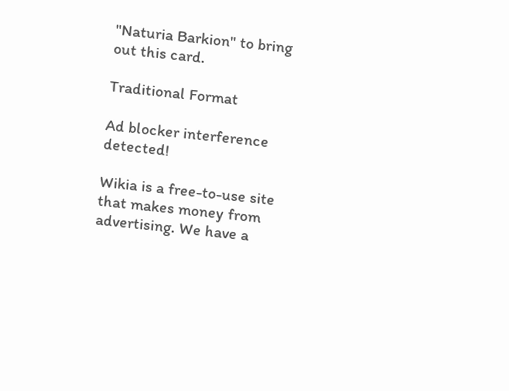"Naturia Barkion" to bring out this card.

Traditional Format

Ad blocker interference detected!

Wikia is a free-to-use site that makes money from advertising. We have a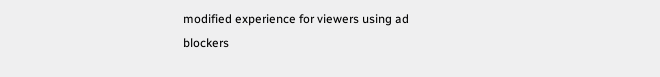modified experience for viewers using ad blockers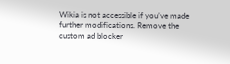Wikia is not accessible if you’ve made further modifications. Remove the custom ad blocker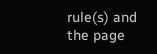rule(s) and the page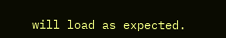will load as expected.